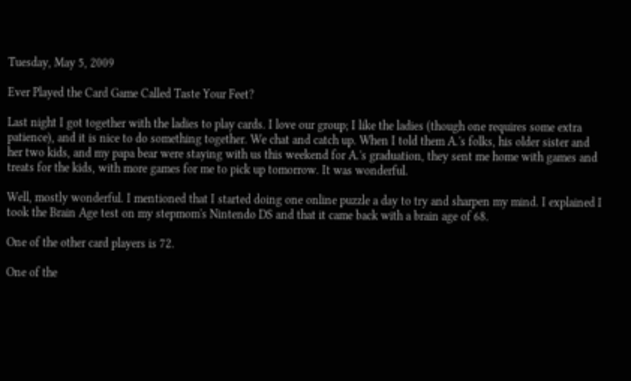Tuesday, May 5, 2009

Ever Played the Card Game Called Taste Your Feet?

Last night I got together with the ladies to play cards. I love our group; I like the ladies (though one requires some extra patience), and it is nice to do something together. We chat and catch up. When I told them A.'s folks, his older sister and her two kids, and my papa bear were staying with us this weekend for A.'s graduation, they sent me home with games and treats for the kids, with more games for me to pick up tomorrow. It was wonderful.

Well, mostly wonderful. I mentioned that I started doing one online puzzle a day to try and sharpen my mind. I explained I took the Brain Age test on my stepmom's Nintendo DS and that it came back with a brain age of 68.

One of the other card players is 72.

One of the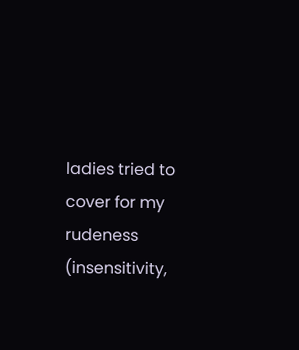ladies tried to cover for my rudeness (insensitivity,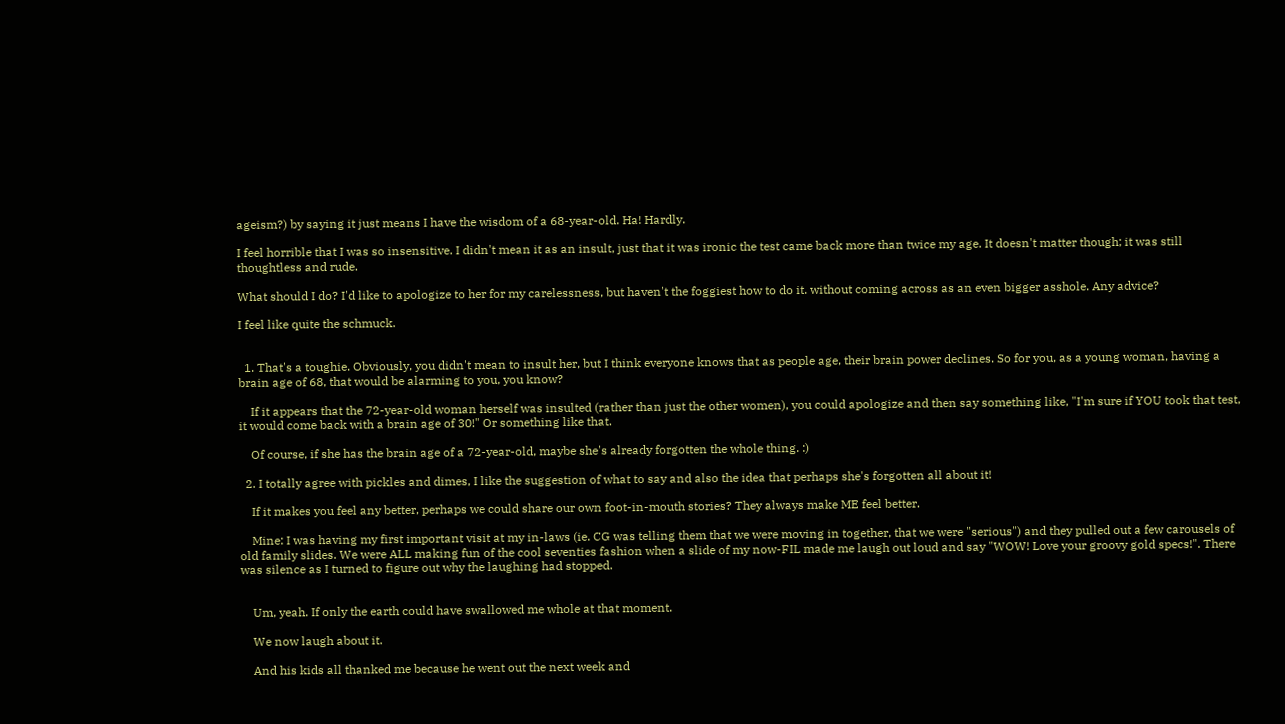ageism?) by saying it just means I have the wisdom of a 68-year-old. Ha! Hardly.

I feel horrible that I was so insensitive. I didn't mean it as an insult, just that it was ironic the test came back more than twice my age. It doesn't matter though; it was still thoughtless and rude.

What should I do? I'd like to apologize to her for my carelessness, but haven't the foggiest how to do it. without coming across as an even bigger asshole. Any advice?

I feel like quite the schmuck.


  1. That's a toughie. Obviously, you didn't mean to insult her, but I think everyone knows that as people age, their brain power declines. So for you, as a young woman, having a brain age of 68, that would be alarming to you, you know?

    If it appears that the 72-year-old woman herself was insulted (rather than just the other women), you could apologize and then say something like, "I'm sure if YOU took that test, it would come back with a brain age of 30!" Or something like that.

    Of course, if she has the brain age of a 72-year-old, maybe she's already forgotten the whole thing. :)

  2. I totally agree with pickles and dimes, I like the suggestion of what to say and also the idea that perhaps she's forgotten all about it!

    If it makes you feel any better, perhaps we could share our own foot-in-mouth stories? They always make ME feel better.

    Mine: I was having my first important visit at my in-laws (ie. CG was telling them that we were moving in together, that we were "serious") and they pulled out a few carousels of old family slides. We were ALL making fun of the cool seventies fashion when a slide of my now-FIL made me laugh out loud and say "WOW! Love your groovy gold specs!". There was silence as I turned to figure out why the laughing had stopped.


    Um, yeah. If only the earth could have swallowed me whole at that moment.

    We now laugh about it.

    And his kids all thanked me because he went out the next week and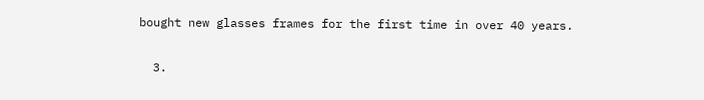bought new glasses frames for the first time in over 40 years.

  3.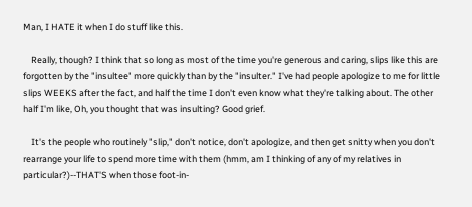Man, I HATE it when I do stuff like this.

    Really, though? I think that so long as most of the time you're generous and caring, slips like this are forgotten by the "insultee" more quickly than by the "insulter." I've had people apologize to me for little slips WEEKS after the fact, and half the time I don't even know what they're talking about. The other half I'm like, Oh, you thought that was insulting? Good grief.

    It's the people who routinely "slip," don't notice, don't apologize, and then get snitty when you don't rearrange your life to spend more time with them (hmm, am I thinking of any of my relatives in particular?)--THAT'S when those foot-in-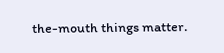the-mouth things matter.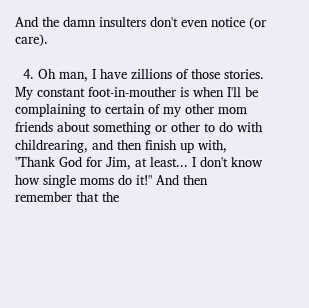And the damn insulters don't even notice (or care).

  4. Oh man, I have zillions of those stories. My constant foot-in-mouther is when I'll be complaining to certain of my other mom friends about something or other to do with childrearing, and then finish up with, "Thank God for Jim, at least... I don't know how single moms do it!" And then remember that the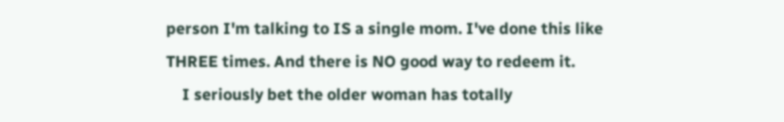person I'm talking to IS a single mom. I've done this like THREE times. And there is NO good way to redeem it.
    I seriously bet the older woman has totally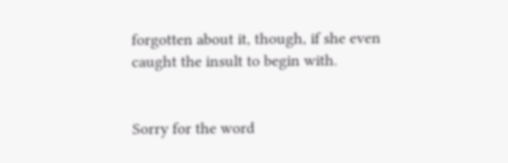forgotten about it, though, if she even caught the insult to begin with.


Sorry for the word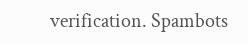verification. Spambots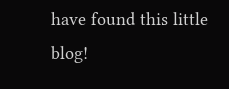have found this little blog!